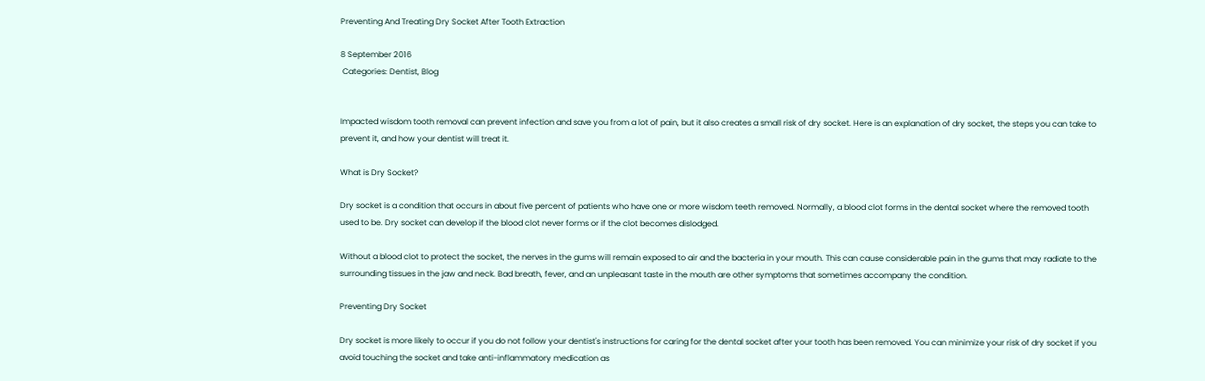Preventing And Treating Dry Socket After Tooth Extraction

8 September 2016
 Categories: Dentist, Blog


Impacted wisdom tooth removal can prevent infection and save you from a lot of pain, but it also creates a small risk of dry socket. Here is an explanation of dry socket, the steps you can take to prevent it, and how your dentist will treat it.

What is Dry Socket?

Dry socket is a condition that occurs in about five percent of patients who have one or more wisdom teeth removed. Normally, a blood clot forms in the dental socket where the removed tooth used to be. Dry socket can develop if the blood clot never forms or if the clot becomes dislodged.

Without a blood clot to protect the socket, the nerves in the gums will remain exposed to air and the bacteria in your mouth. This can cause considerable pain in the gums that may radiate to the surrounding tissues in the jaw and neck. Bad breath, fever, and an unpleasant taste in the mouth are other symptoms that sometimes accompany the condition.

Preventing Dry Socket

Dry socket is more likely to occur if you do not follow your dentist's instructions for caring for the dental socket after your tooth has been removed. You can minimize your risk of dry socket if you avoid touching the socket and take anti-inflammatory medication as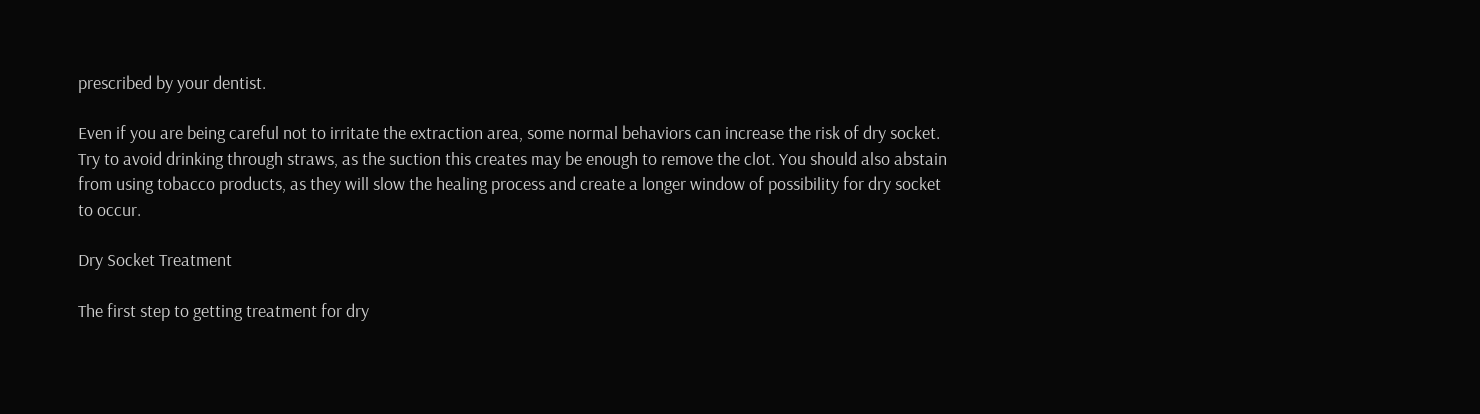prescribed by your dentist.

Even if you are being careful not to irritate the extraction area, some normal behaviors can increase the risk of dry socket. Try to avoid drinking through straws, as the suction this creates may be enough to remove the clot. You should also abstain from using tobacco products, as they will slow the healing process and create a longer window of possibility for dry socket to occur.

Dry Socket Treatment

The first step to getting treatment for dry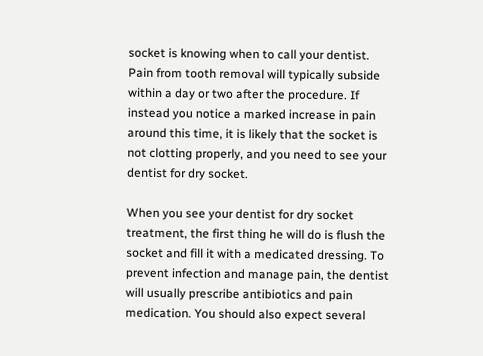socket is knowing when to call your dentist. Pain from tooth removal will typically subside within a day or two after the procedure. If instead you notice a marked increase in pain around this time, it is likely that the socket is not clotting properly, and you need to see your dentist for dry socket.

When you see your dentist for dry socket treatment, the first thing he will do is flush the socket and fill it with a medicated dressing. To prevent infection and manage pain, the dentist will usually prescribe antibiotics and pain medication. You should also expect several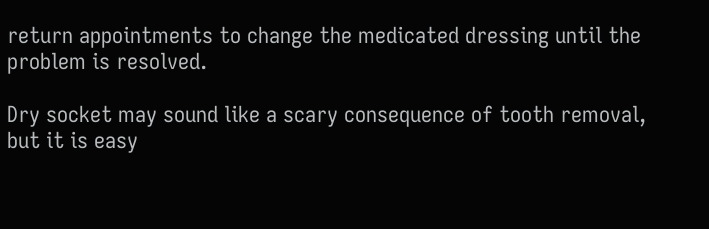return appointments to change the medicated dressing until the problem is resolved.

Dry socket may sound like a scary consequence of tooth removal, but it is easy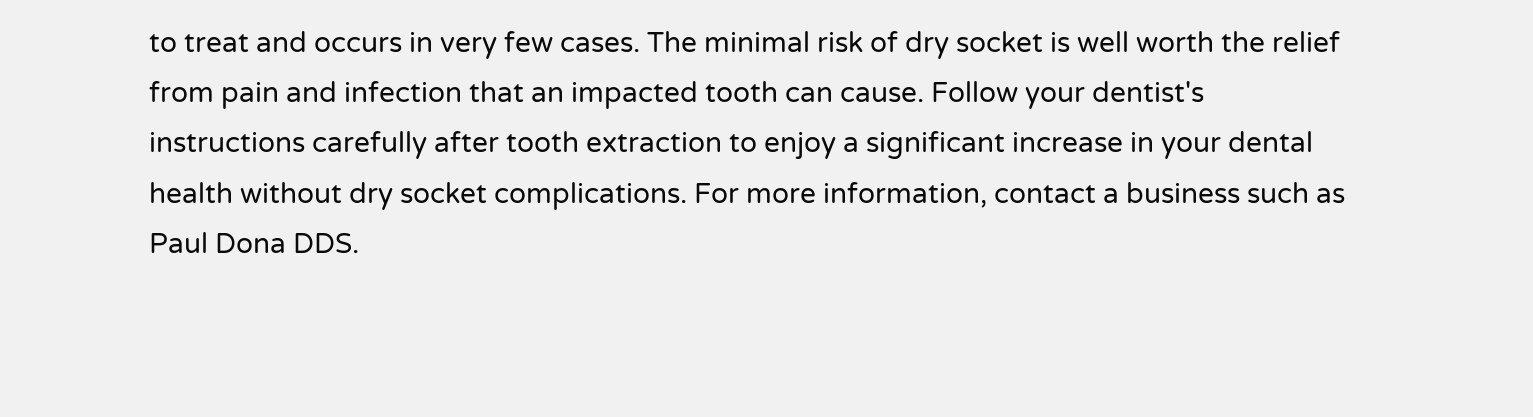to treat and occurs in very few cases. The minimal risk of dry socket is well worth the relief from pain and infection that an impacted tooth can cause. Follow your dentist's instructions carefully after tooth extraction to enjoy a significant increase in your dental health without dry socket complications. For more information, contact a business such as Paul Dona DDS.